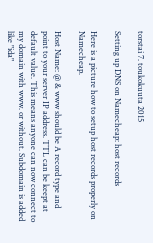torstai 7. toukokuuta 2015

Setting up DNS on Namecheap: host records

Here is a picture how to setup host records properly on Namecheap.

Host Name: @ & www should be A record type and point to your server IP address. TTL can be keept at default value. This means anyone can now connect to my domain with www. or without. Subdomain is added like "ida"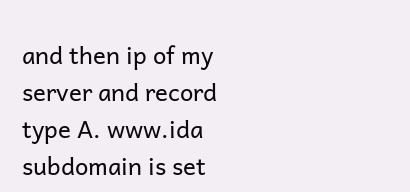and then ip of my server and record type A. www.ida subdomain is set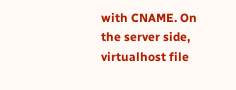with CNAME. On the server side, virtualhost file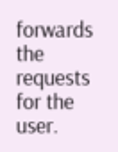forwards the requests for the user.